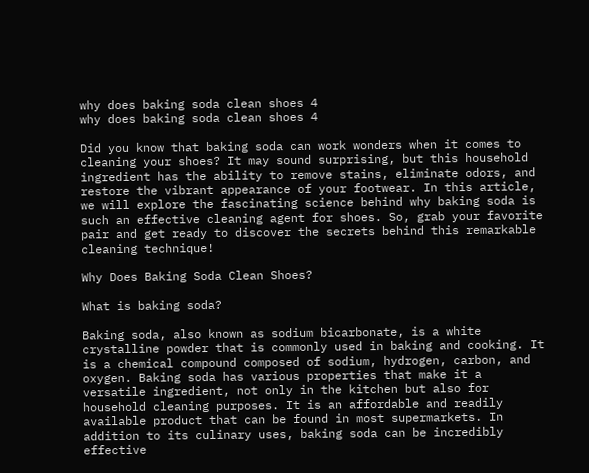why does baking soda clean shoes 4
why does baking soda clean shoes 4

Did you know that baking soda can work wonders when it comes to cleaning your shoes? It may sound surprising, but this household ingredient has the ability to remove stains, eliminate odors, and restore the vibrant appearance of your footwear. In this article, we will explore the fascinating science behind why baking soda is such an effective cleaning agent for shoes. So, grab your favorite pair and get ready to discover the secrets behind this remarkable cleaning technique!

Why Does Baking Soda Clean Shoes?

What is baking soda?

Baking soda, also known as sodium bicarbonate, is a white crystalline powder that is commonly used in baking and cooking. It is a chemical compound composed of sodium, hydrogen, carbon, and oxygen. Baking soda has various properties that make it a versatile ingredient, not only in the kitchen but also for household cleaning purposes. It is an affordable and readily available product that can be found in most supermarkets. In addition to its culinary uses, baking soda can be incredibly effective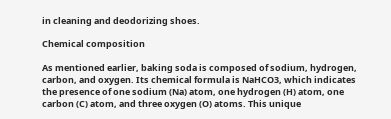in cleaning and deodorizing shoes.

Chemical composition

As mentioned earlier, baking soda is composed of sodium, hydrogen, carbon, and oxygen. Its chemical formula is NaHCO3, which indicates the presence of one sodium (Na) atom, one hydrogen (H) atom, one carbon (C) atom, and three oxygen (O) atoms. This unique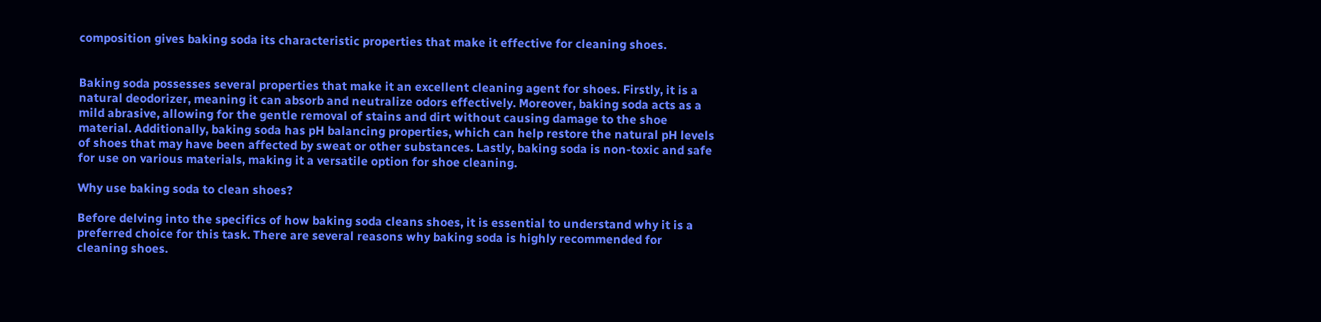composition gives baking soda its characteristic properties that make it effective for cleaning shoes.


Baking soda possesses several properties that make it an excellent cleaning agent for shoes. Firstly, it is a natural deodorizer, meaning it can absorb and neutralize odors effectively. Moreover, baking soda acts as a mild abrasive, allowing for the gentle removal of stains and dirt without causing damage to the shoe material. Additionally, baking soda has pH balancing properties, which can help restore the natural pH levels of shoes that may have been affected by sweat or other substances. Lastly, baking soda is non-toxic and safe for use on various materials, making it a versatile option for shoe cleaning.

Why use baking soda to clean shoes?

Before delving into the specifics of how baking soda cleans shoes, it is essential to understand why it is a preferred choice for this task. There are several reasons why baking soda is highly recommended for cleaning shoes.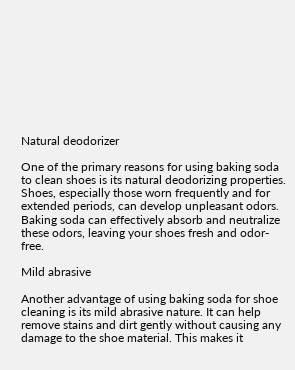Natural deodorizer

One of the primary reasons for using baking soda to clean shoes is its natural deodorizing properties. Shoes, especially those worn frequently and for extended periods, can develop unpleasant odors. Baking soda can effectively absorb and neutralize these odors, leaving your shoes fresh and odor-free.

Mild abrasive

Another advantage of using baking soda for shoe cleaning is its mild abrasive nature. It can help remove stains and dirt gently without causing any damage to the shoe material. This makes it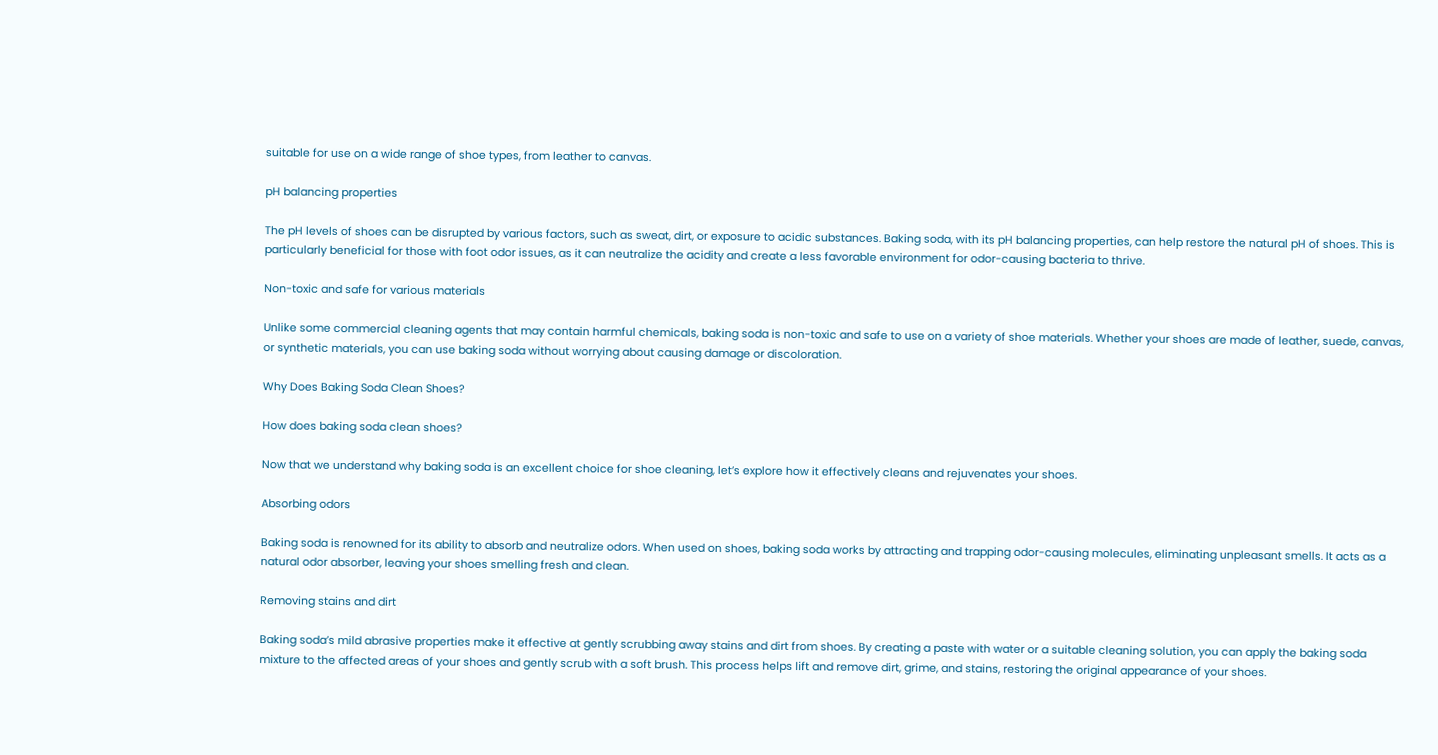suitable for use on a wide range of shoe types, from leather to canvas.

pH balancing properties

The pH levels of shoes can be disrupted by various factors, such as sweat, dirt, or exposure to acidic substances. Baking soda, with its pH balancing properties, can help restore the natural pH of shoes. This is particularly beneficial for those with foot odor issues, as it can neutralize the acidity and create a less favorable environment for odor-causing bacteria to thrive.

Non-toxic and safe for various materials

Unlike some commercial cleaning agents that may contain harmful chemicals, baking soda is non-toxic and safe to use on a variety of shoe materials. Whether your shoes are made of leather, suede, canvas, or synthetic materials, you can use baking soda without worrying about causing damage or discoloration.

Why Does Baking Soda Clean Shoes?

How does baking soda clean shoes?

Now that we understand why baking soda is an excellent choice for shoe cleaning, let’s explore how it effectively cleans and rejuvenates your shoes.

Absorbing odors

Baking soda is renowned for its ability to absorb and neutralize odors. When used on shoes, baking soda works by attracting and trapping odor-causing molecules, eliminating unpleasant smells. It acts as a natural odor absorber, leaving your shoes smelling fresh and clean.

Removing stains and dirt

Baking soda’s mild abrasive properties make it effective at gently scrubbing away stains and dirt from shoes. By creating a paste with water or a suitable cleaning solution, you can apply the baking soda mixture to the affected areas of your shoes and gently scrub with a soft brush. This process helps lift and remove dirt, grime, and stains, restoring the original appearance of your shoes.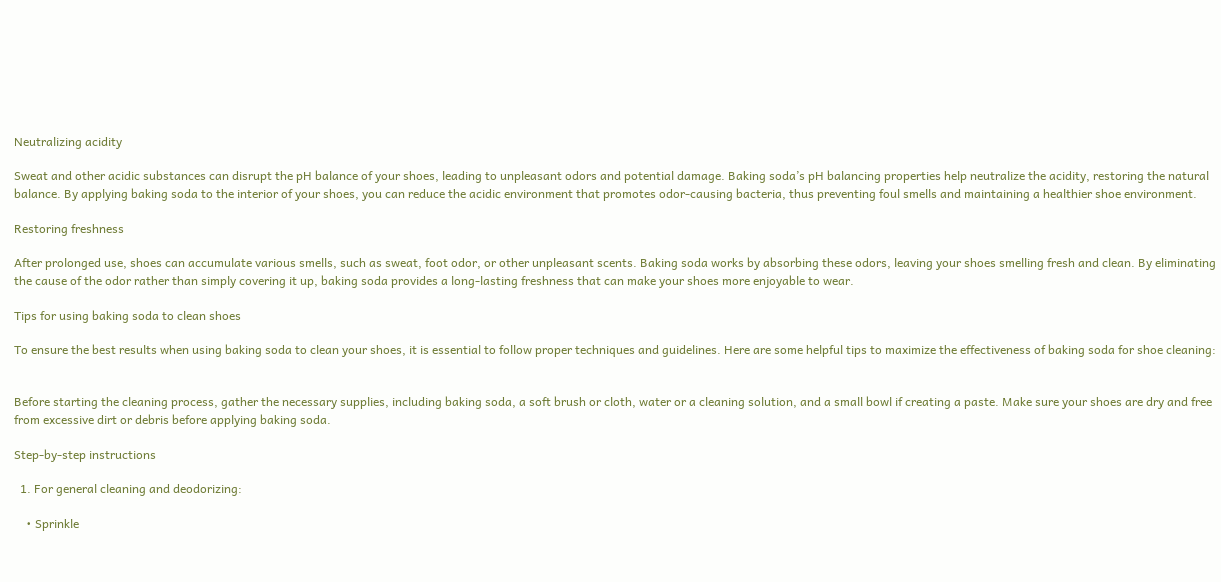Neutralizing acidity

Sweat and other acidic substances can disrupt the pH balance of your shoes, leading to unpleasant odors and potential damage. Baking soda’s pH balancing properties help neutralize the acidity, restoring the natural balance. By applying baking soda to the interior of your shoes, you can reduce the acidic environment that promotes odor-causing bacteria, thus preventing foul smells and maintaining a healthier shoe environment.

Restoring freshness

After prolonged use, shoes can accumulate various smells, such as sweat, foot odor, or other unpleasant scents. Baking soda works by absorbing these odors, leaving your shoes smelling fresh and clean. By eliminating the cause of the odor rather than simply covering it up, baking soda provides a long-lasting freshness that can make your shoes more enjoyable to wear.

Tips for using baking soda to clean shoes

To ensure the best results when using baking soda to clean your shoes, it is essential to follow proper techniques and guidelines. Here are some helpful tips to maximize the effectiveness of baking soda for shoe cleaning:


Before starting the cleaning process, gather the necessary supplies, including baking soda, a soft brush or cloth, water or a cleaning solution, and a small bowl if creating a paste. Make sure your shoes are dry and free from excessive dirt or debris before applying baking soda.

Step-by-step instructions

  1. For general cleaning and deodorizing:

    • Sprinkle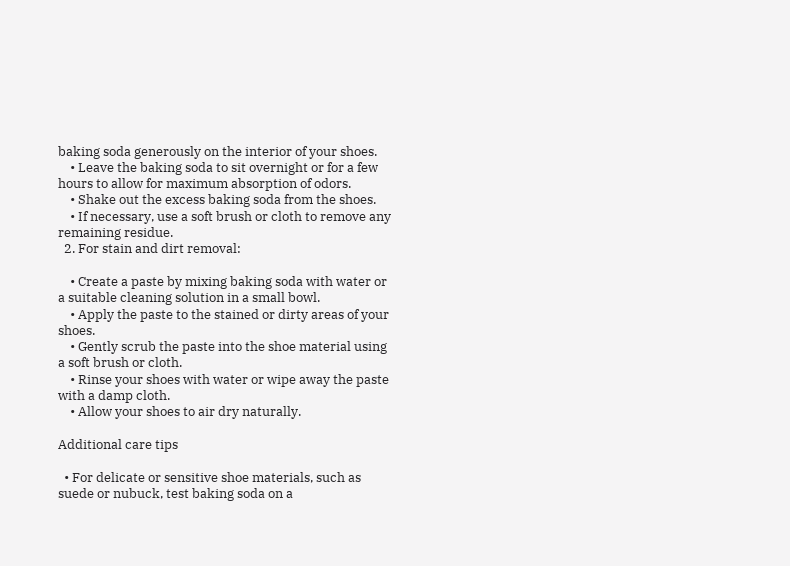baking soda generously on the interior of your shoes.
    • Leave the baking soda to sit overnight or for a few hours to allow for maximum absorption of odors.
    • Shake out the excess baking soda from the shoes.
    • If necessary, use a soft brush or cloth to remove any remaining residue.
  2. For stain and dirt removal:

    • Create a paste by mixing baking soda with water or a suitable cleaning solution in a small bowl.
    • Apply the paste to the stained or dirty areas of your shoes.
    • Gently scrub the paste into the shoe material using a soft brush or cloth.
    • Rinse your shoes with water or wipe away the paste with a damp cloth.
    • Allow your shoes to air dry naturally.

Additional care tips

  • For delicate or sensitive shoe materials, such as suede or nubuck, test baking soda on a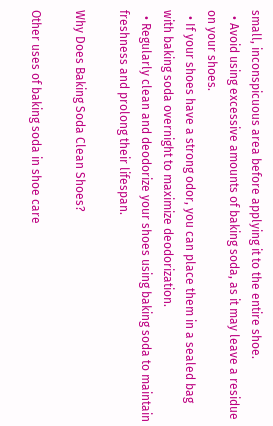small, inconspicuous area before applying it to the entire shoe.
  • Avoid using excessive amounts of baking soda, as it may leave a residue on your shoes.
  • If your shoes have a strong odor, you can place them in a sealed bag with baking soda overnight to maximize deodorization.
  • Regularly clean and deodorize your shoes using baking soda to maintain freshness and prolong their lifespan.

Why Does Baking Soda Clean Shoes?

Other uses of baking soda in shoe care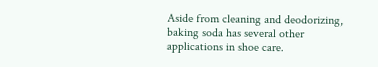Aside from cleaning and deodorizing, baking soda has several other applications in shoe care.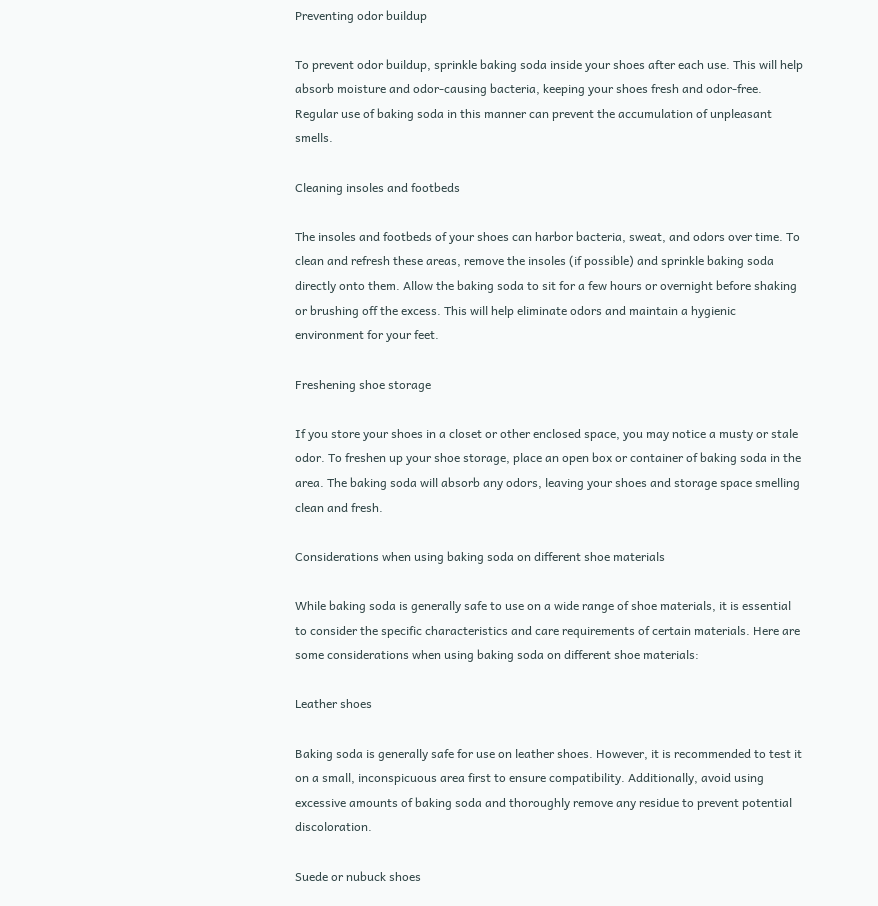Preventing odor buildup

To prevent odor buildup, sprinkle baking soda inside your shoes after each use. This will help absorb moisture and odor-causing bacteria, keeping your shoes fresh and odor-free. Regular use of baking soda in this manner can prevent the accumulation of unpleasant smells.

Cleaning insoles and footbeds

The insoles and footbeds of your shoes can harbor bacteria, sweat, and odors over time. To clean and refresh these areas, remove the insoles (if possible) and sprinkle baking soda directly onto them. Allow the baking soda to sit for a few hours or overnight before shaking or brushing off the excess. This will help eliminate odors and maintain a hygienic environment for your feet.

Freshening shoe storage

If you store your shoes in a closet or other enclosed space, you may notice a musty or stale odor. To freshen up your shoe storage, place an open box or container of baking soda in the area. The baking soda will absorb any odors, leaving your shoes and storage space smelling clean and fresh.

Considerations when using baking soda on different shoe materials

While baking soda is generally safe to use on a wide range of shoe materials, it is essential to consider the specific characteristics and care requirements of certain materials. Here are some considerations when using baking soda on different shoe materials:

Leather shoes

Baking soda is generally safe for use on leather shoes. However, it is recommended to test it on a small, inconspicuous area first to ensure compatibility. Additionally, avoid using excessive amounts of baking soda and thoroughly remove any residue to prevent potential discoloration.

Suede or nubuck shoes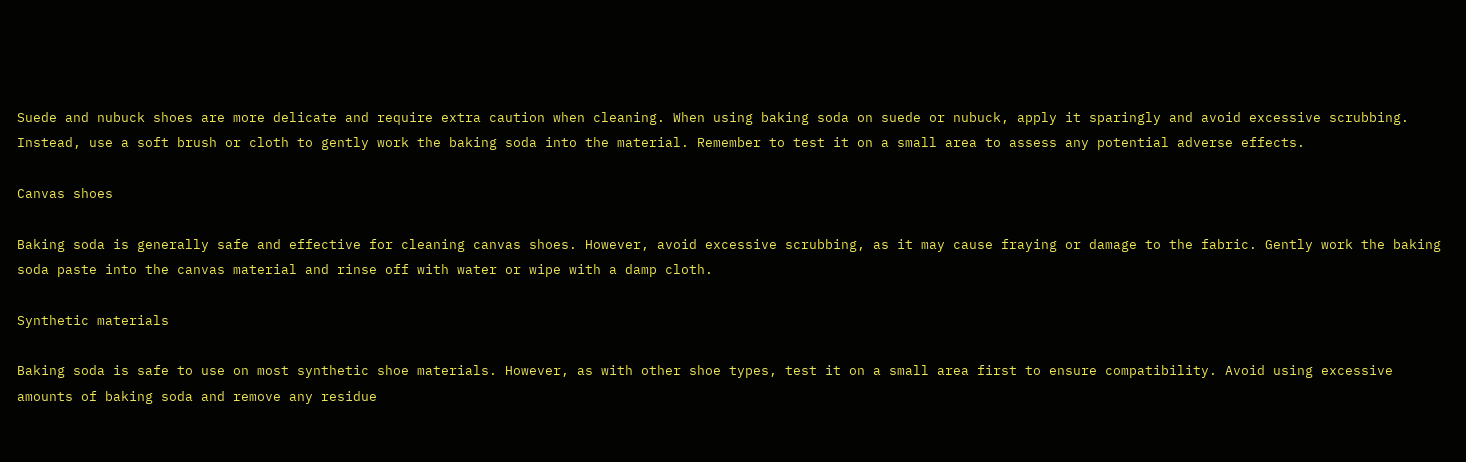Suede and nubuck shoes are more delicate and require extra caution when cleaning. When using baking soda on suede or nubuck, apply it sparingly and avoid excessive scrubbing. Instead, use a soft brush or cloth to gently work the baking soda into the material. Remember to test it on a small area to assess any potential adverse effects.

Canvas shoes

Baking soda is generally safe and effective for cleaning canvas shoes. However, avoid excessive scrubbing, as it may cause fraying or damage to the fabric. Gently work the baking soda paste into the canvas material and rinse off with water or wipe with a damp cloth.

Synthetic materials

Baking soda is safe to use on most synthetic shoe materials. However, as with other shoe types, test it on a small area first to ensure compatibility. Avoid using excessive amounts of baking soda and remove any residue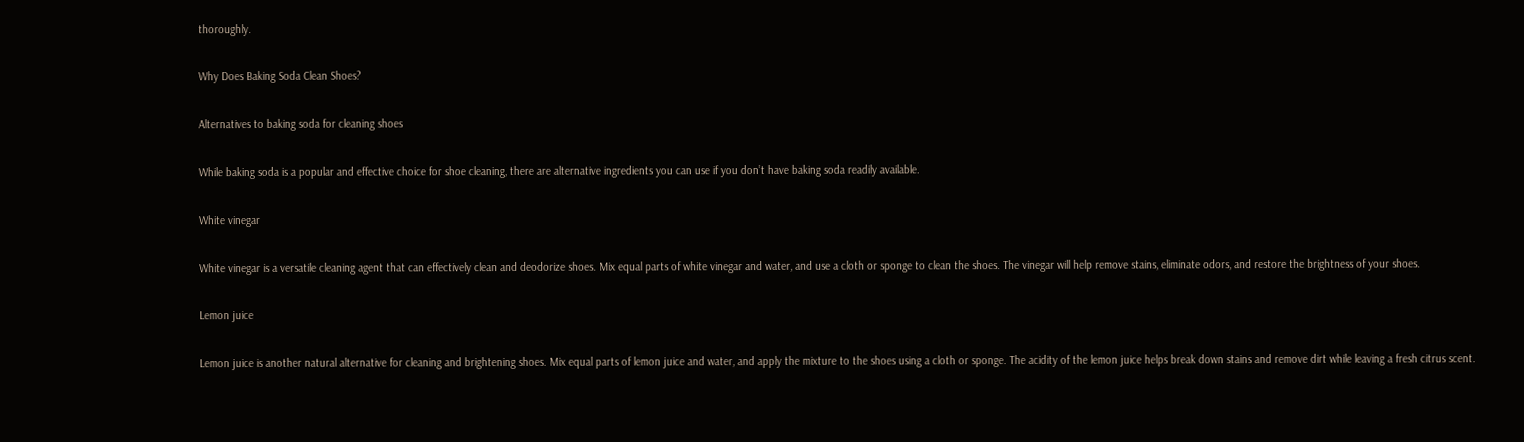thoroughly.

Why Does Baking Soda Clean Shoes?

Alternatives to baking soda for cleaning shoes

While baking soda is a popular and effective choice for shoe cleaning, there are alternative ingredients you can use if you don’t have baking soda readily available.

White vinegar

White vinegar is a versatile cleaning agent that can effectively clean and deodorize shoes. Mix equal parts of white vinegar and water, and use a cloth or sponge to clean the shoes. The vinegar will help remove stains, eliminate odors, and restore the brightness of your shoes.

Lemon juice

Lemon juice is another natural alternative for cleaning and brightening shoes. Mix equal parts of lemon juice and water, and apply the mixture to the shoes using a cloth or sponge. The acidity of the lemon juice helps break down stains and remove dirt while leaving a fresh citrus scent.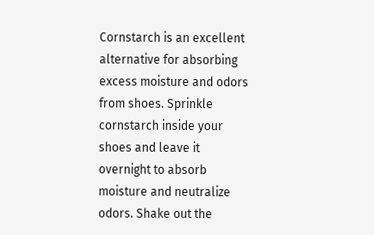Cornstarch is an excellent alternative for absorbing excess moisture and odors from shoes. Sprinkle cornstarch inside your shoes and leave it overnight to absorb moisture and neutralize odors. Shake out the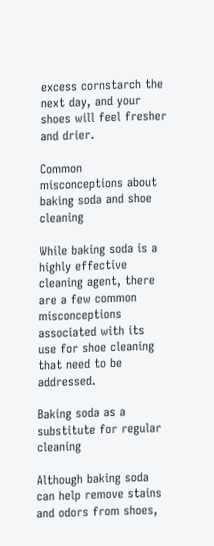excess cornstarch the next day, and your shoes will feel fresher and drier.

Common misconceptions about baking soda and shoe cleaning

While baking soda is a highly effective cleaning agent, there are a few common misconceptions associated with its use for shoe cleaning that need to be addressed.

Baking soda as a substitute for regular cleaning

Although baking soda can help remove stains and odors from shoes,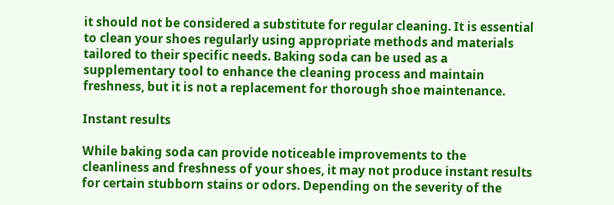it should not be considered a substitute for regular cleaning. It is essential to clean your shoes regularly using appropriate methods and materials tailored to their specific needs. Baking soda can be used as a supplementary tool to enhance the cleaning process and maintain freshness, but it is not a replacement for thorough shoe maintenance.

Instant results

While baking soda can provide noticeable improvements to the cleanliness and freshness of your shoes, it may not produce instant results for certain stubborn stains or odors. Depending on the severity of the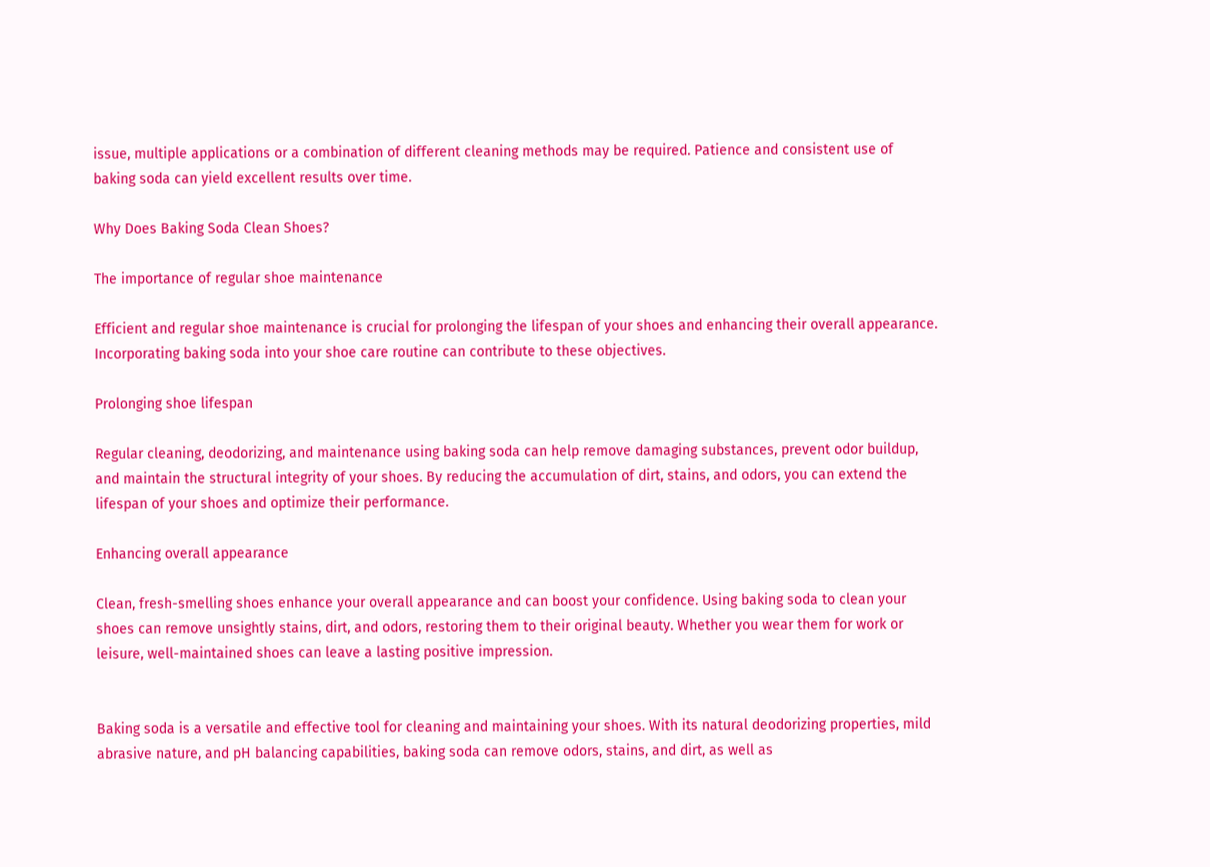issue, multiple applications or a combination of different cleaning methods may be required. Patience and consistent use of baking soda can yield excellent results over time.

Why Does Baking Soda Clean Shoes?

The importance of regular shoe maintenance

Efficient and regular shoe maintenance is crucial for prolonging the lifespan of your shoes and enhancing their overall appearance. Incorporating baking soda into your shoe care routine can contribute to these objectives.

Prolonging shoe lifespan

Regular cleaning, deodorizing, and maintenance using baking soda can help remove damaging substances, prevent odor buildup, and maintain the structural integrity of your shoes. By reducing the accumulation of dirt, stains, and odors, you can extend the lifespan of your shoes and optimize their performance.

Enhancing overall appearance

Clean, fresh-smelling shoes enhance your overall appearance and can boost your confidence. Using baking soda to clean your shoes can remove unsightly stains, dirt, and odors, restoring them to their original beauty. Whether you wear them for work or leisure, well-maintained shoes can leave a lasting positive impression.


Baking soda is a versatile and effective tool for cleaning and maintaining your shoes. With its natural deodorizing properties, mild abrasive nature, and pH balancing capabilities, baking soda can remove odors, stains, and dirt, as well as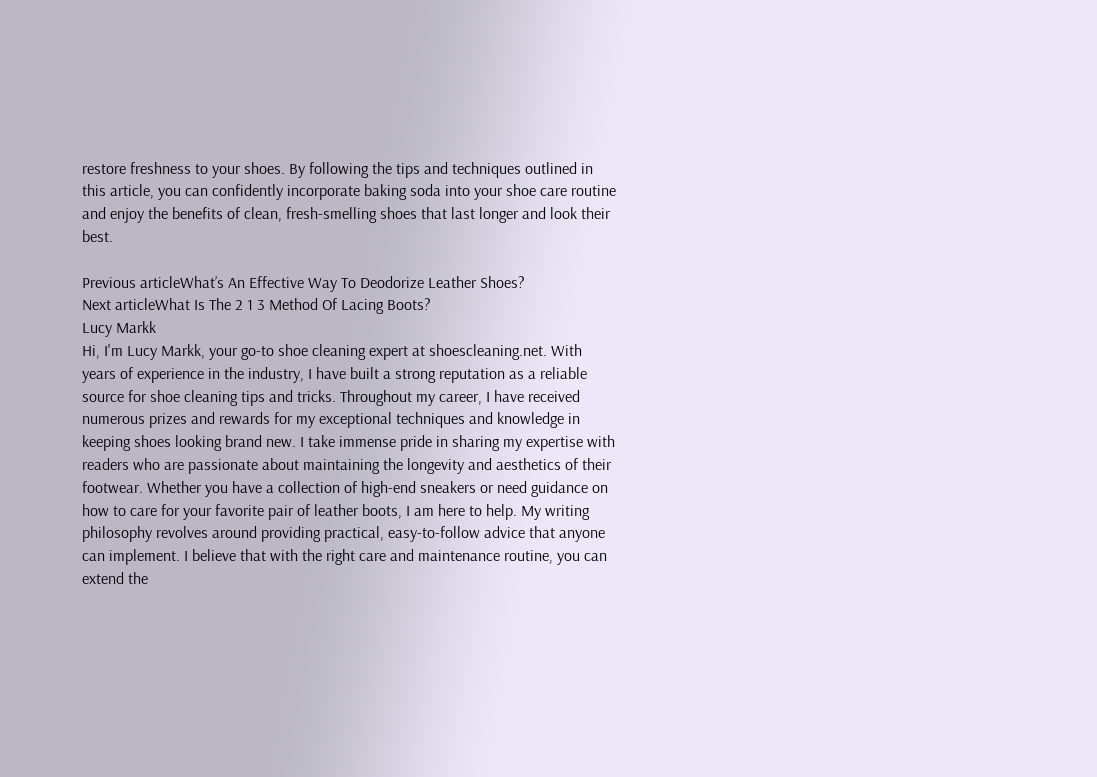restore freshness to your shoes. By following the tips and techniques outlined in this article, you can confidently incorporate baking soda into your shoe care routine and enjoy the benefits of clean, fresh-smelling shoes that last longer and look their best.

Previous articleWhat’s An Effective Way To Deodorize Leather Shoes?
Next articleWhat Is The 2 1 3 Method Of Lacing Boots?
Lucy Markk
Hi, I'm Lucy Markk, your go-to shoe cleaning expert at shoescleaning.net. With years of experience in the industry, I have built a strong reputation as a reliable source for shoe cleaning tips and tricks. Throughout my career, I have received numerous prizes and rewards for my exceptional techniques and knowledge in keeping shoes looking brand new. I take immense pride in sharing my expertise with readers who are passionate about maintaining the longevity and aesthetics of their footwear. Whether you have a collection of high-end sneakers or need guidance on how to care for your favorite pair of leather boots, I am here to help. My writing philosophy revolves around providing practical, easy-to-follow advice that anyone can implement. I believe that with the right care and maintenance routine, you can extend the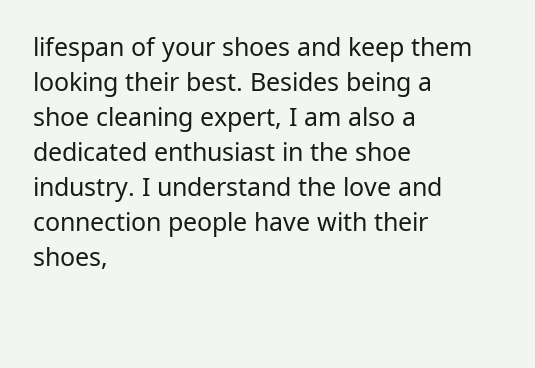lifespan of your shoes and keep them looking their best. Besides being a shoe cleaning expert, I am also a dedicated enthusiast in the shoe industry. I understand the love and connection people have with their shoes,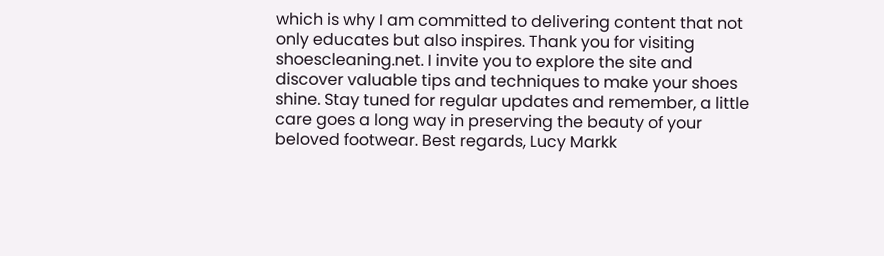which is why I am committed to delivering content that not only educates but also inspires. Thank you for visiting shoescleaning.net. I invite you to explore the site and discover valuable tips and techniques to make your shoes shine. Stay tuned for regular updates and remember, a little care goes a long way in preserving the beauty of your beloved footwear. Best regards, Lucy Markk